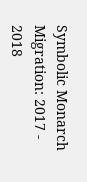Symbolic Monarch Migration: 2017 - 2018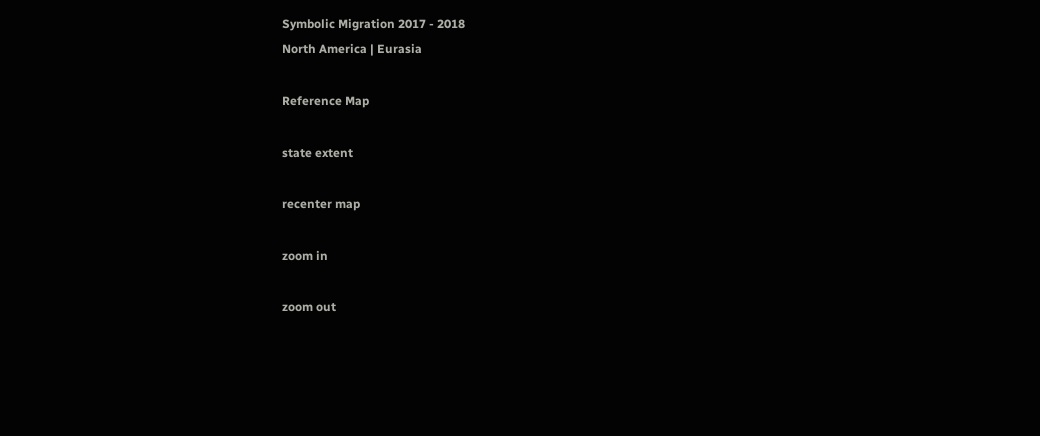Symbolic Migration 2017 - 2018
North America | Eurasia

Reference Map

state extent

recenter map

zoom in

zoom out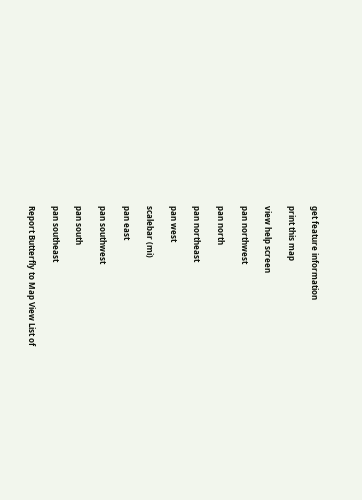get feature information

print this map

view help screen

pan northwest

pan north

pan northeast

pan west

scalebar (mi)

pan east

pan southwest

pan south

pan southeast

Report Butterfly to Map View List of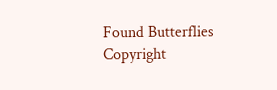Found Butterflies
Copyright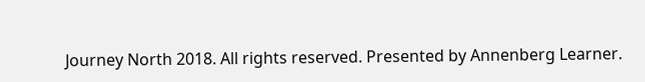Journey North 2018. All rights reserved. Presented by Annenberg Learner.